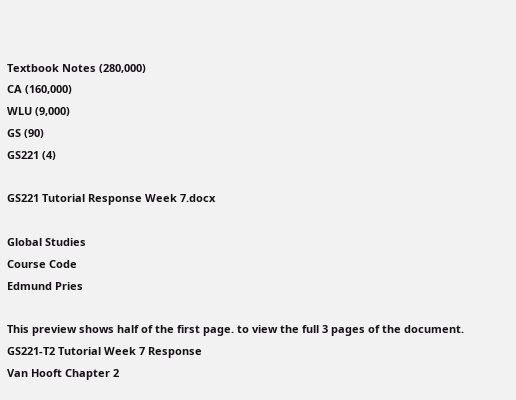Textbook Notes (280,000)
CA (160,000)
WLU (9,000)
GS (90)
GS221 (4)

GS221 Tutorial Response Week 7.docx

Global Studies
Course Code
Edmund Pries

This preview shows half of the first page. to view the full 3 pages of the document.
GS221-T2 Tutorial Week 7 Response
Van Hooft Chapter 2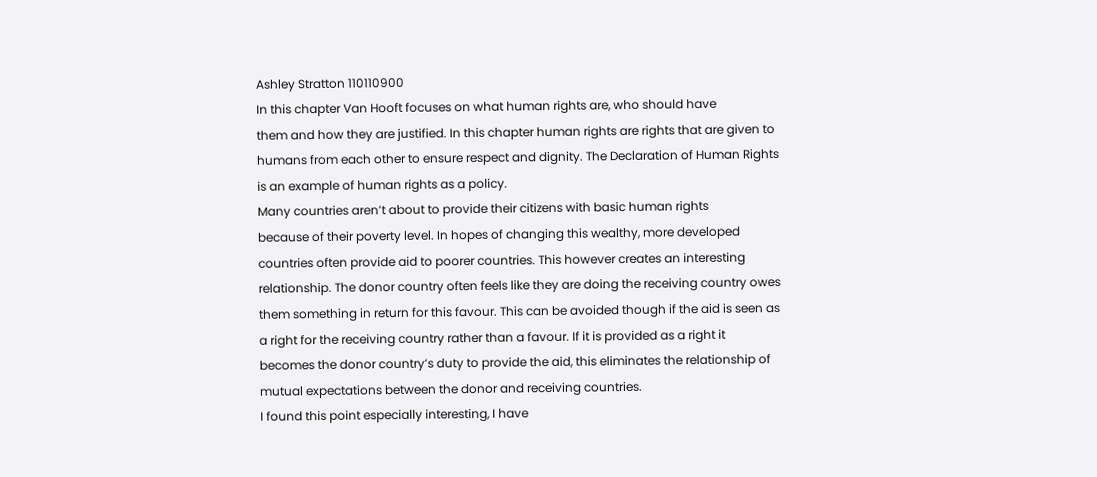Ashley Stratton 110110900
In this chapter Van Hooft focuses on what human rights are, who should have
them and how they are justified. In this chapter human rights are rights that are given to
humans from each other to ensure respect and dignity. The Declaration of Human Rights
is an example of human rights as a policy.
Many countries aren’t about to provide their citizens with basic human rights
because of their poverty level. In hopes of changing this wealthy, more developed
countries often provide aid to poorer countries. This however creates an interesting
relationship. The donor country often feels like they are doing the receiving country owes
them something in return for this favour. This can be avoided though if the aid is seen as
a right for the receiving country rather than a favour. If it is provided as a right it
becomes the donor country’s duty to provide the aid, this eliminates the relationship of
mutual expectations between the donor and receiving countries.
I found this point especially interesting, I have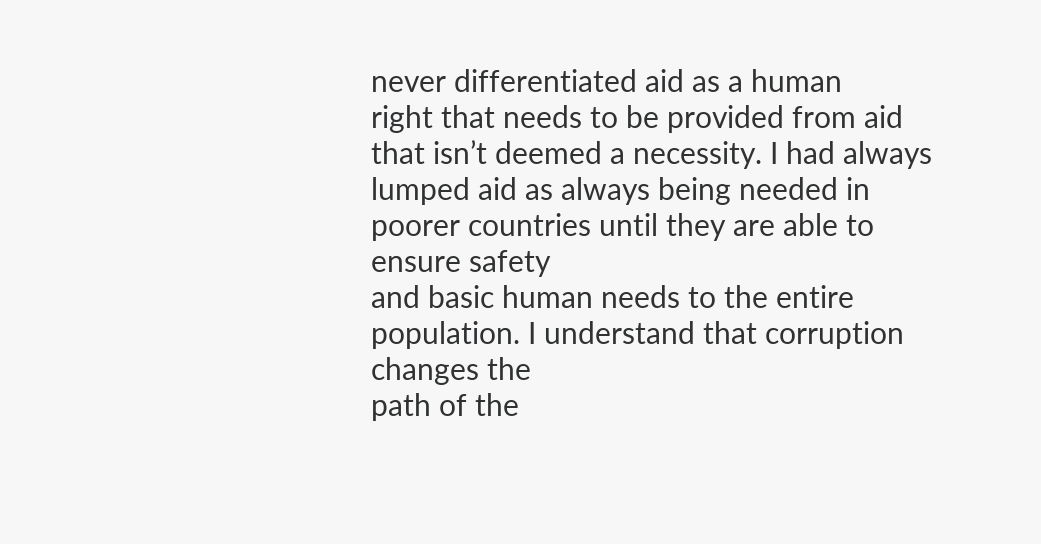never differentiated aid as a human
right that needs to be provided from aid that isn’t deemed a necessity. I had always
lumped aid as always being needed in poorer countries until they are able to ensure safety
and basic human needs to the entire population. I understand that corruption changes the
path of the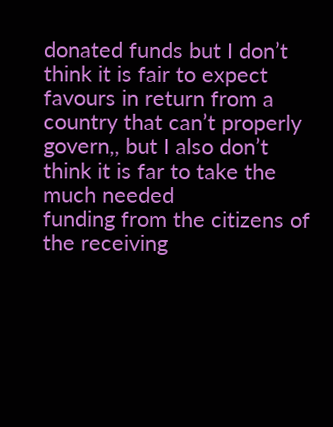donated funds but I don’t think it is fair to expect favours in return from a
country that can’t properly govern,, but I also don’t think it is far to take the much needed
funding from the citizens of the receiving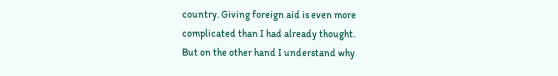country. Giving foreign aid is even more
complicated than I had already thought.
But on the other hand I understand why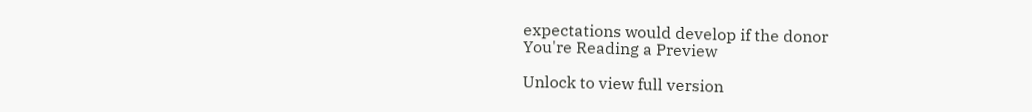expectations would develop if the donor
You're Reading a Preview

Unlock to view full version